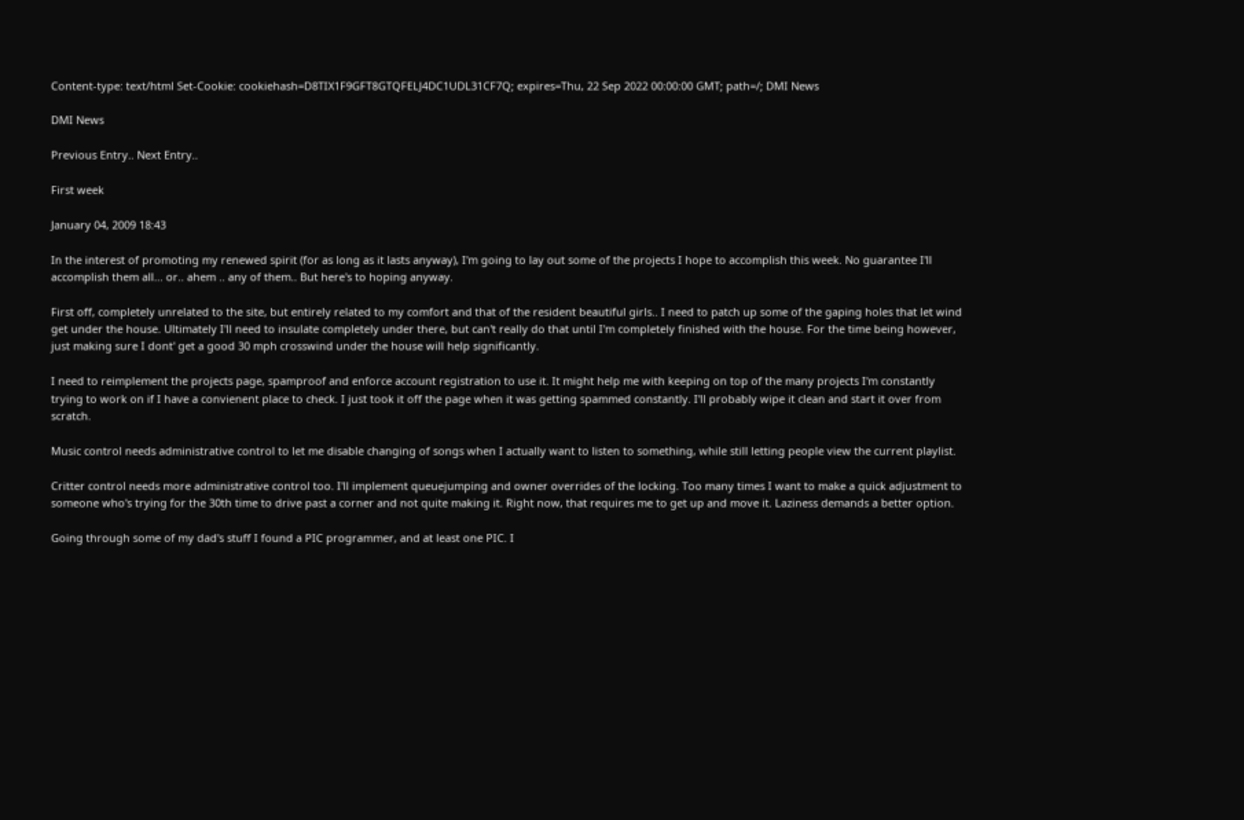Content-type: text/html Set-Cookie: cookiehash=D8TIX1F9GFT8GTQFELJ4DC1UDL31CF7Q; expires=Thu, 22 Sep 2022 00:00:00 GMT; path=/; DMI News

DMI News

Previous Entry.. Next Entry..

First week

January 04, 2009 18:43

In the interest of promoting my renewed spirit (for as long as it lasts anyway), I'm going to lay out some of the projects I hope to accomplish this week. No guarantee I'll accomplish them all... or.. ahem .. any of them.. But here's to hoping anyway.

First off, completely unrelated to the site, but entirely related to my comfort and that of the resident beautiful girls.. I need to patch up some of the gaping holes that let wind get under the house. Ultimately I'll need to insulate completely under there, but can't really do that until I'm completely finished with the house. For the time being however, just making sure I dont' get a good 30 mph crosswind under the house will help significantly.

I need to reimplement the projects page, spamproof and enforce account registration to use it. It might help me with keeping on top of the many projects I'm constantly trying to work on if I have a convienent place to check. I just took it off the page when it was getting spammed constantly. I'll probably wipe it clean and start it over from scratch.

Music control needs administrative control to let me disable changing of songs when I actually want to listen to something, while still letting people view the current playlist.

Critter control needs more administrative control too. I'll implement queuejumping and owner overrides of the locking. Too many times I want to make a quick adjustment to someone who's trying for the 30th time to drive past a corner and not quite making it. Right now, that requires me to get up and move it. Laziness demands a better option.

Going through some of my dad's stuff I found a PIC programmer, and at least one PIC. I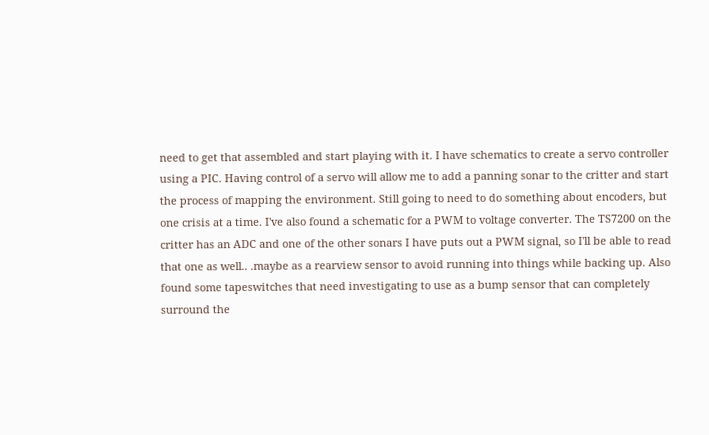need to get that assembled and start playing with it. I have schematics to create a servo controller using a PIC. Having control of a servo will allow me to add a panning sonar to the critter and start the process of mapping the environment. Still going to need to do something about encoders, but one crisis at a time. I've also found a schematic for a PWM to voltage converter. The TS7200 on the critter has an ADC and one of the other sonars I have puts out a PWM signal, so I'll be able to read that one as well.. .maybe as a rearview sensor to avoid running into things while backing up. Also found some tapeswitches that need investigating to use as a bump sensor that can completely surround the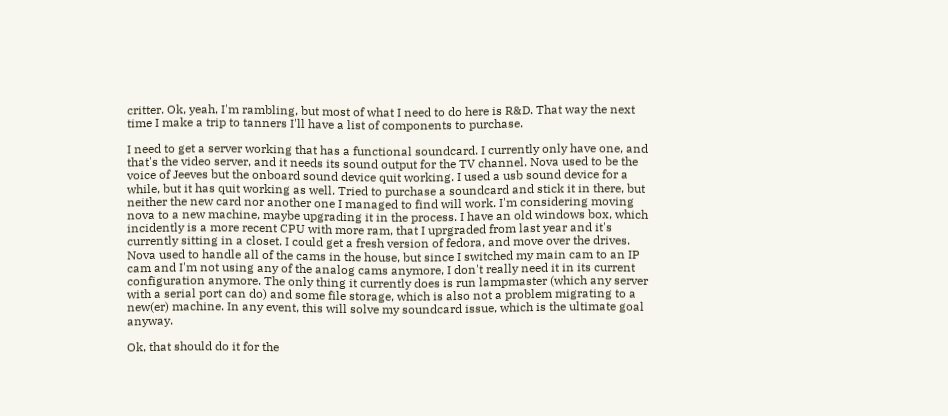critter. Ok, yeah, I'm rambling, but most of what I need to do here is R&D. That way the next time I make a trip to tanners I'll have a list of components to purchase.

I need to get a server working that has a functional soundcard. I currently only have one, and that's the video server, and it needs its sound output for the TV channel. Nova used to be the voice of Jeeves but the onboard sound device quit working. I used a usb sound device for a while, but it has quit working as well. Tried to purchase a soundcard and stick it in there, but neither the new card nor another one I managed to find will work. I'm considering moving nova to a new machine, maybe upgrading it in the process. I have an old windows box, which incidently is a more recent CPU with more ram, that I uprgraded from last year and it's currently sitting in a closet. I could get a fresh version of fedora, and move over the drives. Nova used to handle all of the cams in the house, but since I switched my main cam to an IP cam and I'm not using any of the analog cams anymore, I don't really need it in its current configuration anymore. The only thing it currently does is run lampmaster (which any server with a serial port can do) and some file storage, which is also not a problem migrating to a new(er) machine. In any event, this will solve my soundcard issue, which is the ultimate goal anyway.

Ok, that should do it for the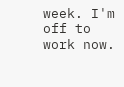week. I'm off to work now.